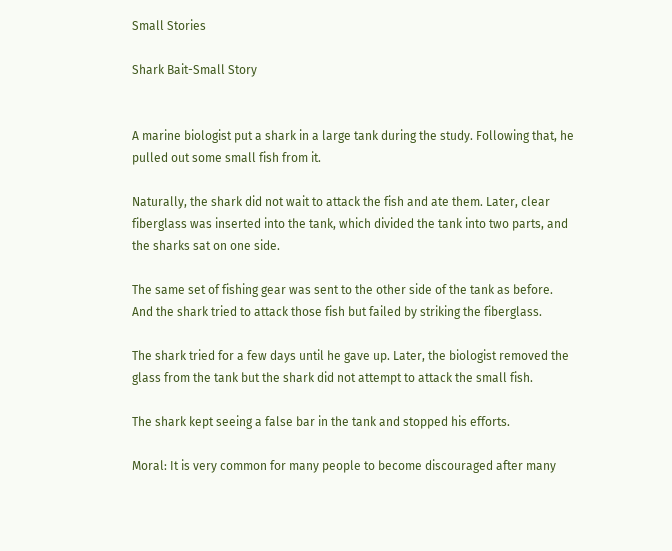Small Stories

Shark Bait-Small Story


A marine biologist put a shark in a large tank during the study. Following that, he pulled out some small fish from it.

Naturally, the shark did not wait to attack the fish and ate them. Later, clear fiberglass was inserted into the tank, which divided the tank into two parts, and the sharks sat on one side.

The same set of fishing gear was sent to the other side of the tank as before. And the shark tried to attack those fish but failed by striking the fiberglass.

The shark tried for a few days until he gave up. Later, the biologist removed the glass from the tank but the shark did not attempt to attack the small fish.

The shark kept seeing a false bar in the tank and stopped his efforts.

Moral: It is very common for many people to become discouraged after many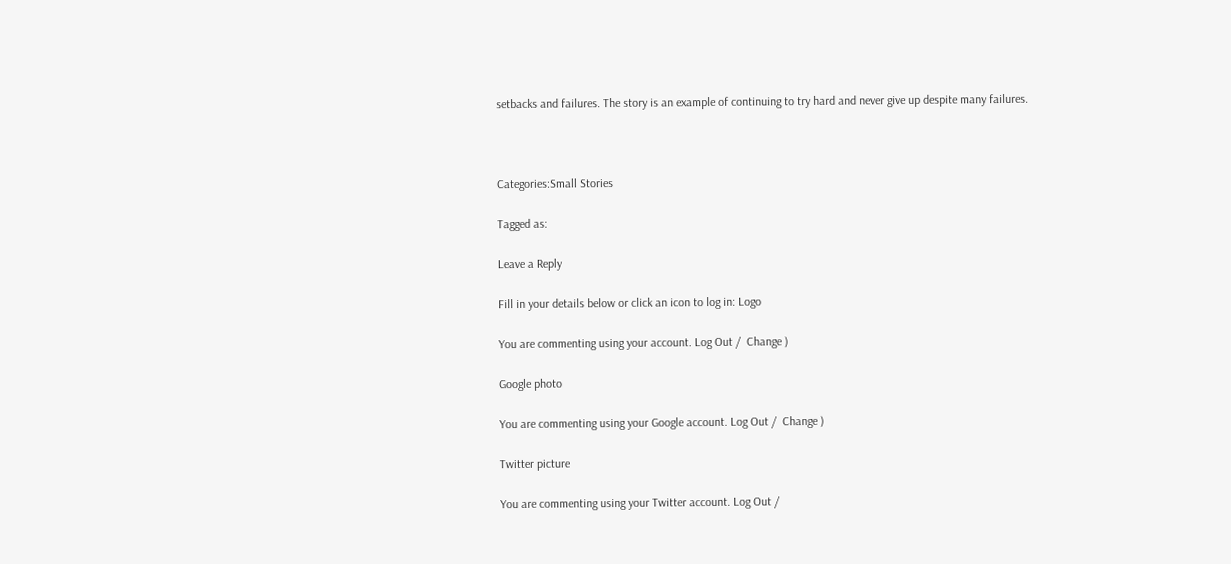setbacks and failures. The story is an example of continuing to try hard and never give up despite many failures.



Categories:Small Stories

Tagged as:

Leave a Reply

Fill in your details below or click an icon to log in: Logo

You are commenting using your account. Log Out /  Change )

Google photo

You are commenting using your Google account. Log Out /  Change )

Twitter picture

You are commenting using your Twitter account. Log Out /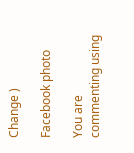Change )

Facebook photo

You are commenting using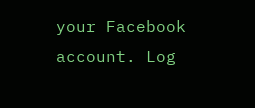your Facebook account. Log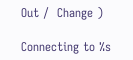Out /  Change )

Connecting to %s